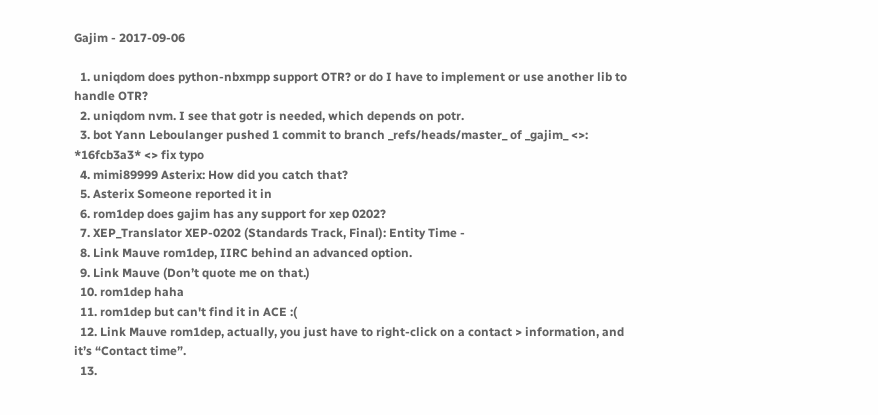Gajim - 2017-09-06

  1. uniqdom does python-nbxmpp support OTR? or do I have to implement or use another lib to handle OTR?
  2. uniqdom nvm. I see that gotr is needed, which depends on potr.
  3. bot Yann Leboulanger pushed 1 commit to branch _refs/heads/master_ of _gajim_ <>: *16fcb3a3* <> fix typo
  4. mimi89999 Asterix: How did you catch that?
  5. Asterix Someone reported it in
  6. rom1dep does gajim has any support for xep 0202?
  7. XEP_Translator XEP-0202 (Standards Track, Final): Entity Time -
  8. Link Mauve rom1dep, IIRC behind an advanced option.
  9. Link Mauve (Don’t quote me on that.)
  10. rom1dep haha
  11. rom1dep but can't find it in ACE :(
  12. Link Mauve rom1dep, actually, you just have to right-click on a contact > information, and it’s “Contact time”.
  13.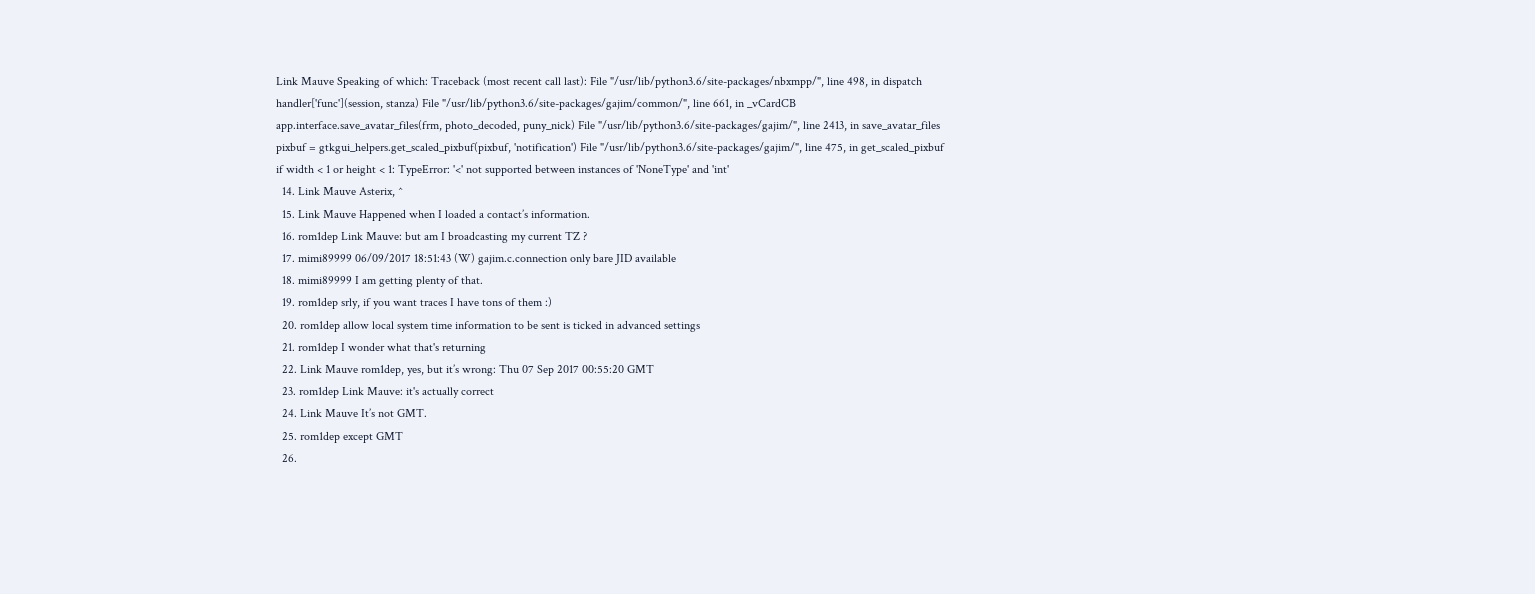Link Mauve Speaking of which: Traceback (most recent call last): File "/usr/lib/python3.6/site-packages/nbxmpp/", line 498, in dispatch handler['func'](session, stanza) File "/usr/lib/python3.6/site-packages/gajim/common/", line 661, in _vCardCB app.interface.save_avatar_files(frm, photo_decoded, puny_nick) File "/usr/lib/python3.6/site-packages/gajim/", line 2413, in save_avatar_files pixbuf = gtkgui_helpers.get_scaled_pixbuf(pixbuf, 'notification') File "/usr/lib/python3.6/site-packages/gajim/", line 475, in get_scaled_pixbuf if width < 1 or height < 1: TypeError: '<' not supported between instances of 'NoneType' and 'int'
  14. Link Mauve Asterix, ^
  15. Link Mauve Happened when I loaded a contact’s information.
  16. rom1dep Link Mauve: but am I broadcasting my current TZ ?
  17. mimi89999 06/09/2017 18:51:43 (W) gajim.c.connection only bare JID available
  18. mimi89999 I am getting plenty of that.
  19. rom1dep srly, if you want traces I have tons of them :)
  20. rom1dep allow local system time information to be sent is ticked in advanced settings
  21. rom1dep I wonder what that's returning
  22. Link Mauve rom1dep, yes, but it’s wrong: Thu 07 Sep 2017 00:55:20 GMT
  23. rom1dep Link Mauve: it's actually correct
  24. Link Mauve It’s not GMT.
  25. rom1dep except GMT
  26.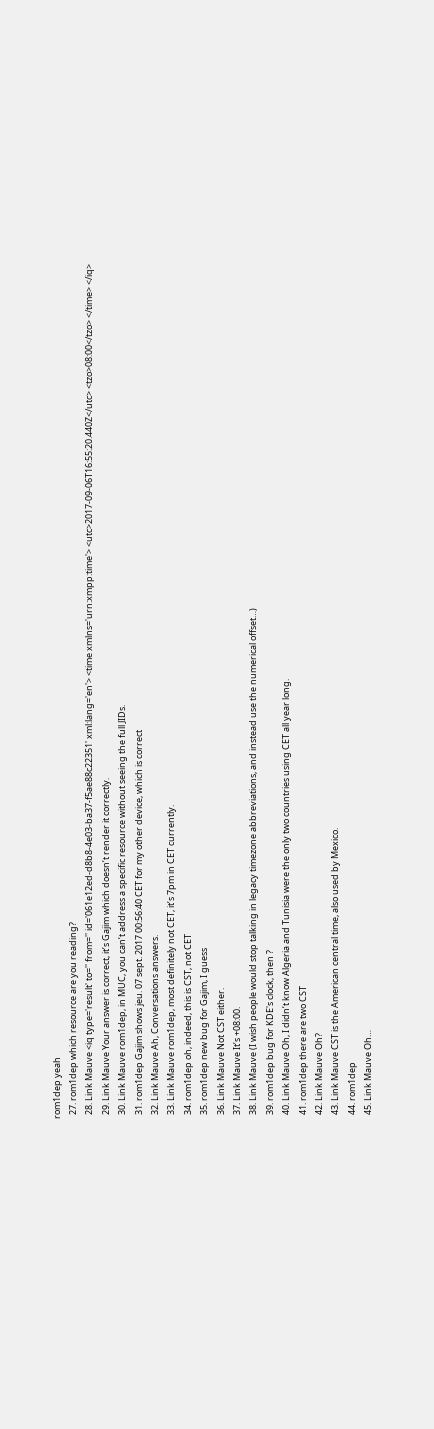rom1dep yeah
  27. rom1dep which resource are you reading?
  28. Link Mauve <iq type='result' to='' from='' id='061e12ed-d8b8-4e03-ba37-f5ae88c22351' xml:lang='en'> <time xmlns='urn:xmpp:time'> <utc>2017-09-06T16:55:20.440Z</utc> <tzo>08:00</tzo> </time> </iq>
  29. Link Mauve Your answer is correct, it’s Gajim which doesn’t render it correctly.
  30. Link Mauve rom1dep, in MUC, you can’t address a specific resource without seeing the full JIDs.
  31. rom1dep Gajim shows jeu. 07 sept. 2017 00:56:40 CET for my other device, which is correct
  32. Link Mauve Ah, Conversations answers.
  33. Link Mauve rom1dep, most definitely not CET, it’s 7pm in CET currently.
  34. rom1dep oh, indeed, this is CST, not CET
  35. rom1dep new bug for Gajim, I guess
  36. Link Mauve Not CST either.
  37. Link Mauve It’s +08:00.
  38. Link Mauve (I wish people would stop talking in legacy timezone abbreviations, and instead use the numerical offset…)
  39. rom1dep bug for KDE's clock, then ?
  40. Link Mauve Oh, I didn’t know Algeria and Tunisia were the only two countries using CET all year long.
  41. rom1dep there are two CST
  42. Link Mauve Oh?
  43. Link Mauve CST is the American central time, also used by Mexico.
  44. rom1dep
  45. Link Mauve Oh…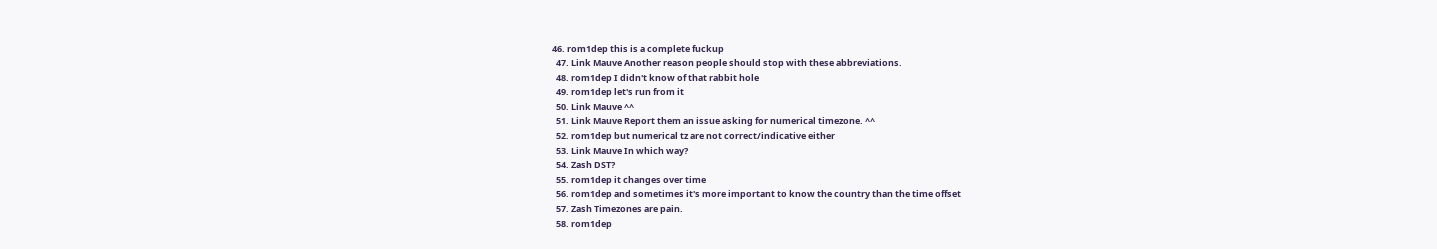46. rom1dep this is a complete fuckup
  47. Link Mauve Another reason people should stop with these abbreviations.
  48. rom1dep I didn't know of that rabbit hole
  49. rom1dep let's run from it
  50. Link Mauve ^^
  51. Link Mauve Report them an issue asking for numerical timezone. ^^
  52. rom1dep but numerical tz are not correct/indicative either
  53. Link Mauve In which way?
  54. Zash DST?
  55. rom1dep it changes over time
  56. rom1dep and sometimes it's more important to know the country than the time offset
  57. Zash Timezones are pain.
  58. rom1dep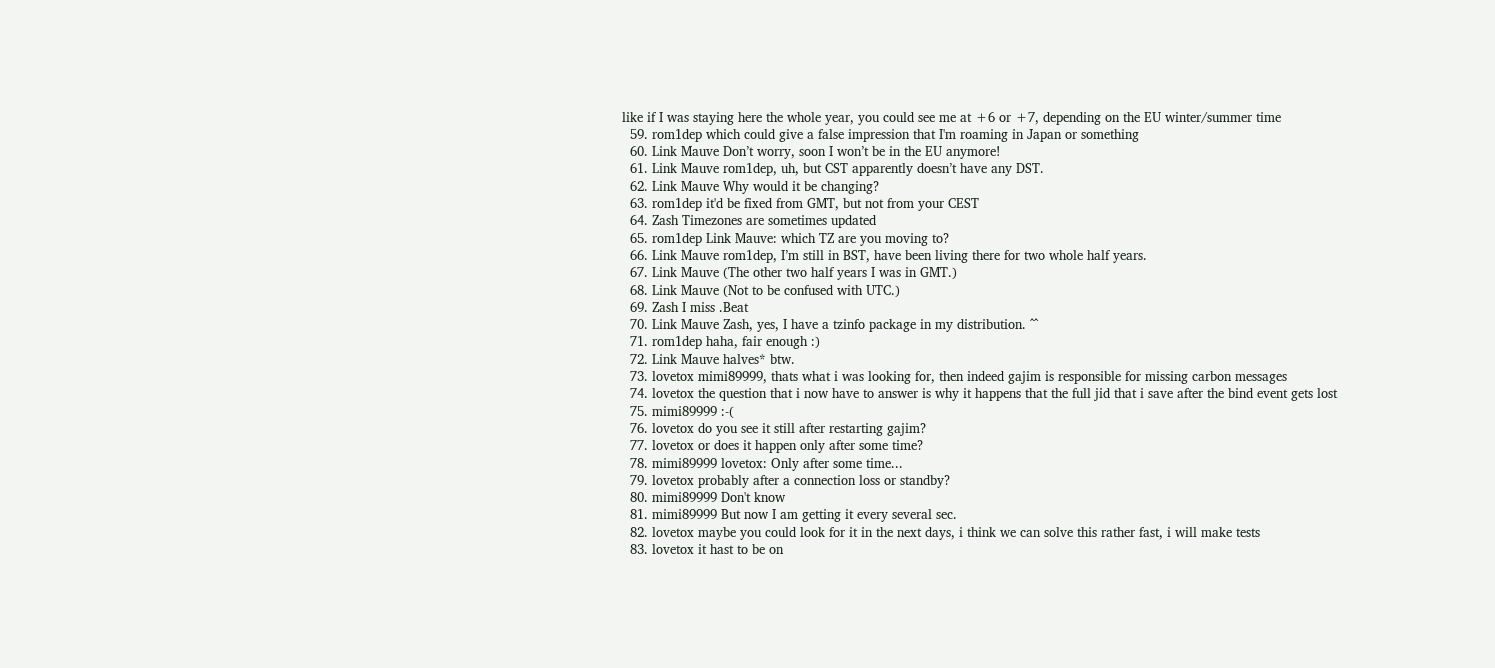like if I was staying here the whole year, you could see me at +6 or +7, depending on the EU winter/summer time
  59. rom1dep which could give a false impression that I'm roaming in Japan or something
  60. Link Mauve Don’t worry, soon I won’t be in the EU anymore!
  61. Link Mauve rom1dep, uh, but CST apparently doesn’t have any DST.
  62. Link Mauve Why would it be changing?
  63. rom1dep it'd be fixed from GMT, but not from your CEST
  64. Zash Timezones are sometimes updated
  65. rom1dep Link Mauve: which TZ are you moving to?
  66. Link Mauve rom1dep, I’m still in BST, have been living there for two whole half years.
  67. Link Mauve (The other two half years I was in GMT.)
  68. Link Mauve (Not to be confused with UTC.)
  69. Zash I miss .Beat
  70. Link Mauve Zash, yes, I have a tzinfo package in my distribution. ^^
  71. rom1dep haha, fair enough :)
  72. Link Mauve halves* btw.
  73. lovetox mimi89999, thats what i was looking for, then indeed gajim is responsible for missing carbon messages
  74. lovetox the question that i now have to answer is why it happens that the full jid that i save after the bind event gets lost
  75. mimi89999 :-(
  76. lovetox do you see it still after restarting gajim?
  77. lovetox or does it happen only after some time?
  78. mimi89999 lovetox: Only after some time...
  79. lovetox probably after a connection loss or standby?
  80. mimi89999 Don't know
  81. mimi89999 But now I am getting it every several sec.
  82. lovetox maybe you could look for it in the next days, i think we can solve this rather fast, i will make tests
  83. lovetox it hast to be on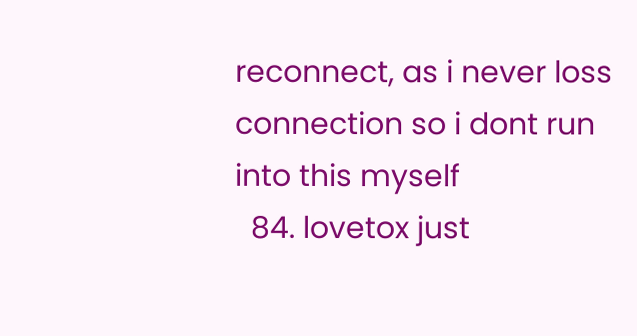reconnect, as i never loss connection so i dont run into this myself
  84. lovetox just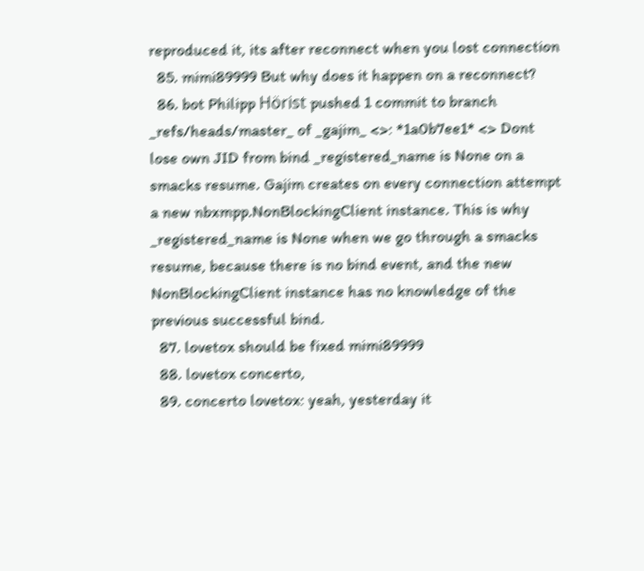reproduced it, its after reconnect when you lost connection
  85. mimi89999 But why does it happen on a reconnect?
  86. bot Philipp Hörist pushed 1 commit to branch _refs/heads/master_ of _gajim_ <>: *1a0b7ee1* <> Dont lose own JID from bind _registered_name is None on a smacks resume. Gajim creates on every connection attempt a new nbxmpp.NonBlockingClient instance. This is why _registered_name is None when we go through a smacks resume, because there is no bind event, and the new NonBlockingClient instance has no knowledge of the previous successful bind.
  87. lovetox should be fixed mimi89999
  88. lovetox concerto,
  89. concerto lovetox: yeah, yesterday it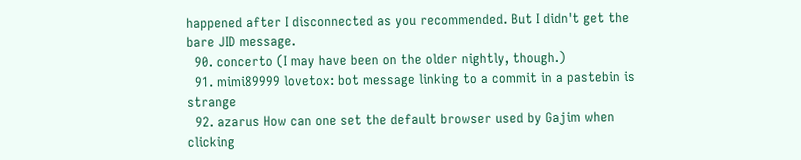happened after I disconnected as you recommended. But I didn't get the bare JID message.
  90. concerto (I may have been on the older nightly, though.)
  91. mimi89999 lovetox: bot message linking to a commit in a pastebin is strange
  92. azarus How can one set the default browser used by Gajim when clicking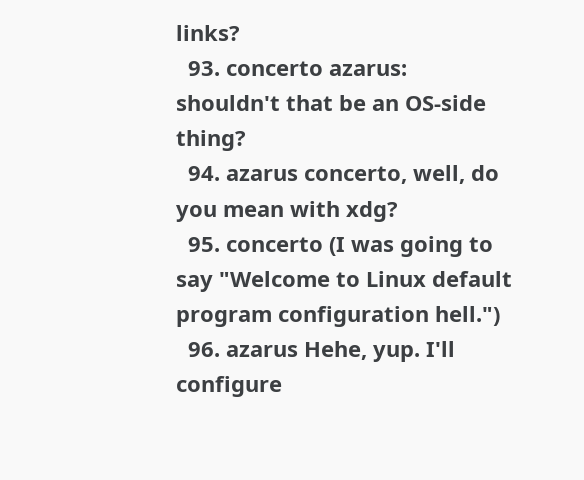links?
  93. concerto azarus: shouldn't that be an OS-side thing?
  94. azarus concerto, well, do you mean with xdg?
  95. concerto (I was going to say "Welcome to Linux default program configuration hell.")
  96. azarus Hehe, yup. I'll configure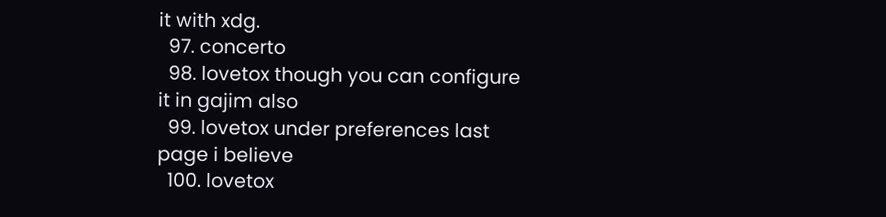it with xdg.
  97. concerto
  98. lovetox though you can configure it in gajim also
  99. lovetox under preferences last page i believe
  100. lovetox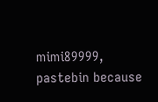mimi89999, pastebin because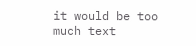it would be too much text